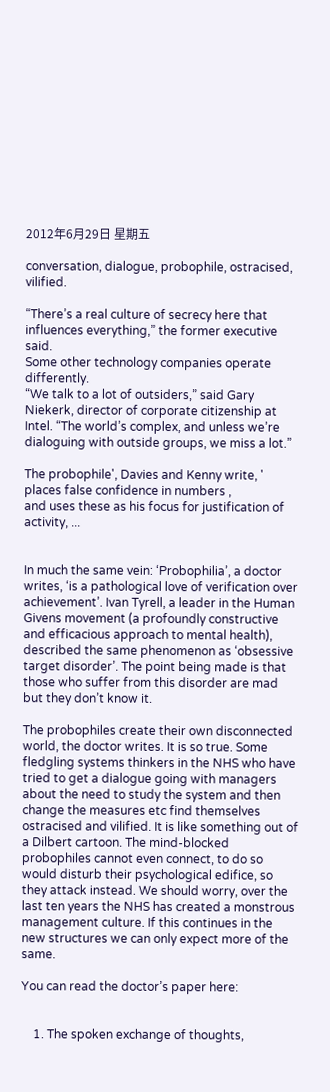2012年6月29日 星期五

conversation, dialogue, probophile, ostracised, vilified.

“There’s a real culture of secrecy here that influences everything,” the former executive said.
Some other technology companies operate differently.
“We talk to a lot of outsiders,” said Gary Niekerk, director of corporate citizenship at Intel. “The world’s complex, and unless we’re dialoguing with outside groups, we miss a lot.”

The probophile', Davies and Kenny write, ' places false confidence in numbers ,
and uses these as his focus for justification of activity, ...


In much the same vein: ‘Probophilia’, a doctor writes, ‘is a pathological love of verification over achievement’. Ivan Tyrell, a leader in the Human Givens movement (a profoundly constructive and efficacious approach to mental health), described the same phenomenon as ‘obsessive target disorder’. The point being made is that those who suffer from this disorder are mad but they don’t know it.

The probophiles create their own disconnected world, the doctor writes. It is so true. Some fledgling systems thinkers in the NHS who have tried to get a dialogue going with managers about the need to study the system and then change the measures etc find themselves ostracised and vilified. It is like something out of a Dilbert cartoon. The mind-blocked probophiles cannot even connect, to do so would disturb their psychological edifice, so they attack instead. We should worry, over the last ten years the NHS has created a monstrous management culture. If this continues in the new structures we can only expect more of the same.

You can read the doctor’s paper here:


    1. The spoken exchange of thoughts,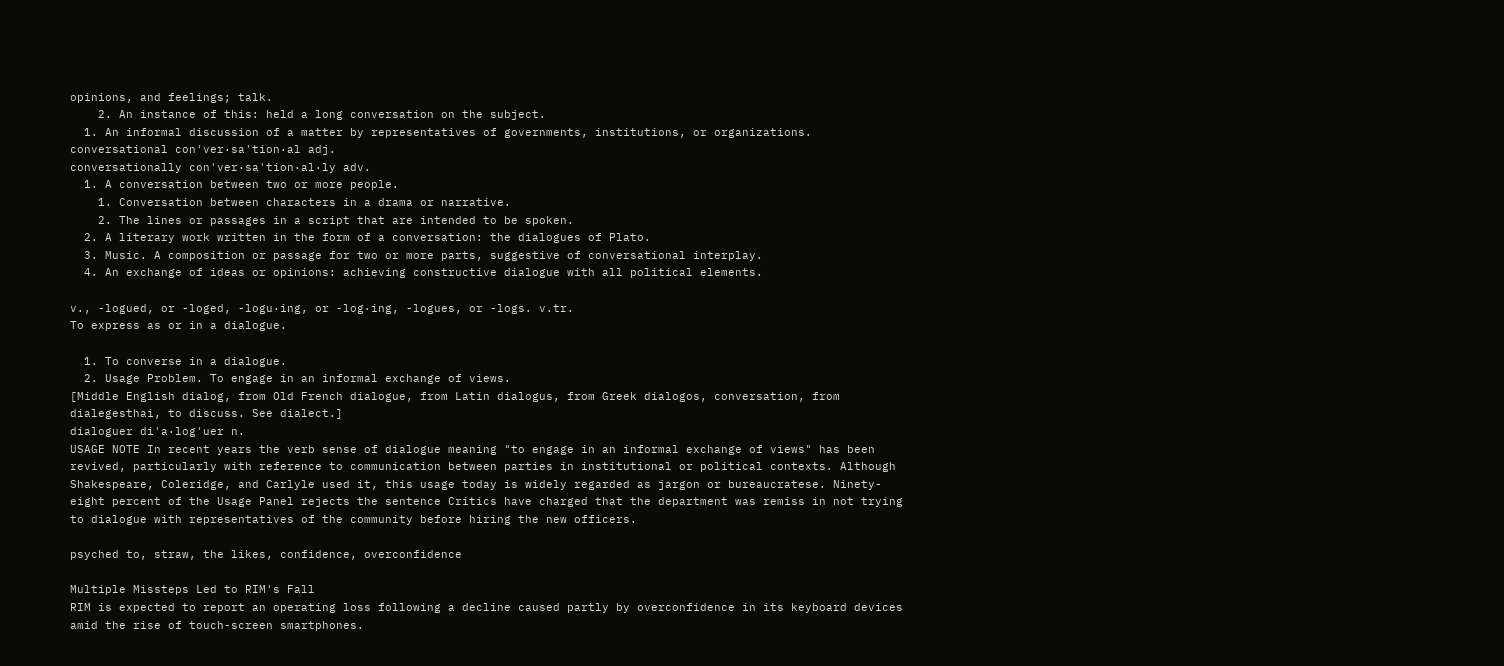opinions, and feelings; talk.
    2. An instance of this: held a long conversation on the subject.
  1. An informal discussion of a matter by representatives of governments, institutions, or organizations.
conversational con'ver·sa'tion·al adj.
conversationally con'ver·sa'tion·al·ly adv.
  1. A conversation between two or more people.
    1. Conversation between characters in a drama or narrative.
    2. The lines or passages in a script that are intended to be spoken.
  2. A literary work written in the form of a conversation: the dialogues of Plato.
  3. Music. A composition or passage for two or more parts, suggestive of conversational interplay.
  4. An exchange of ideas or opinions: achieving constructive dialogue with all political elements.

v., -logued, or -loged, -logu·ing, or -log·ing, -logues, or -logs. v.tr.
To express as or in a dialogue.

  1. To converse in a dialogue.
  2. Usage Problem. To engage in an informal exchange of views.
[Middle English dialog, from Old French dialogue, from Latin dialogus, from Greek dialogos, conversation, from dialegesthai, to discuss. See dialect.]
dialoguer di'a·log'uer n.
USAGE NOTE In recent years the verb sense of dialogue meaning "to engage in an informal exchange of views" has been revived, particularly with reference to communication between parties in institutional or political contexts. Although Shakespeare, Coleridge, and Carlyle used it, this usage today is widely regarded as jargon or bureaucratese. Ninety-eight percent of the Usage Panel rejects the sentence Critics have charged that the department was remiss in not trying to dialogue with representatives of the community before hiring the new officers.

psyched to, straw, the likes, confidence, overconfidence

Multiple Missteps Led to RIM's Fall
RIM is expected to report an operating loss following a decline caused partly by overconfidence in its keyboard devices amid the rise of touch-screen smartphones.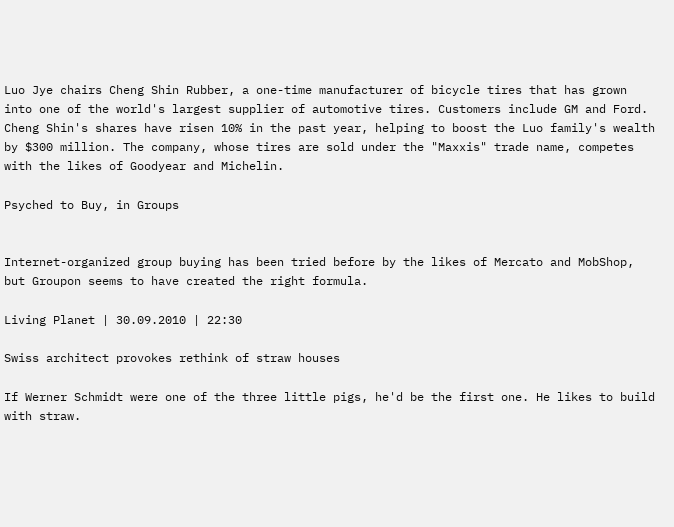Luo Jye chairs Cheng Shin Rubber, a one-time manufacturer of bicycle tires that has grown into one of the world's largest supplier of automotive tires. Customers include GM and Ford. Cheng Shin's shares have risen 10% in the past year, helping to boost the Luo family's wealth by $300 million. The company, whose tires are sold under the "Maxxis" trade name, competes with the likes of Goodyear and Michelin.

Psyched to Buy, in Groups


Internet-organized group buying has been tried before by the likes of Mercato and MobShop, but Groupon seems to have created the right formula.

Living Planet | 30.09.2010 | 22:30

Swiss architect provokes rethink of straw houses

If Werner Schmidt were one of the three little pigs, he'd be the first one. He likes to build with straw.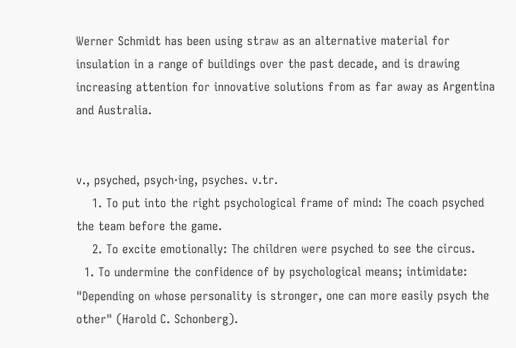Werner Schmidt has been using straw as an alternative material for insulation in a range of buildings over the past decade, and is drawing increasing attention for innovative solutions from as far away as Argentina and Australia.


v., psyched, psych·ing, psyches. v.tr.
    1. To put into the right psychological frame of mind: The coach psyched the team before the game.
    2. To excite emotionally: The children were psyched to see the circus.
  1. To undermine the confidence of by psychological means; intimidate: "Depending on whose personality is stronger, one can more easily psych the other" (Harold C. Schonberg).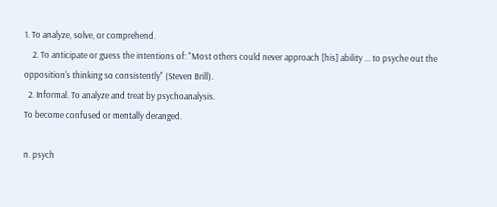1. To analyze, solve, or comprehend.
    2. To anticipate or guess the intentions of: "Most others could never approach [his] ability ... to psyche out the opposition's thinking so consistently" (Steven Brill).
  2. Informal. To analyze and treat by psychoanalysis.
To become confused or mentally deranged.

n. psych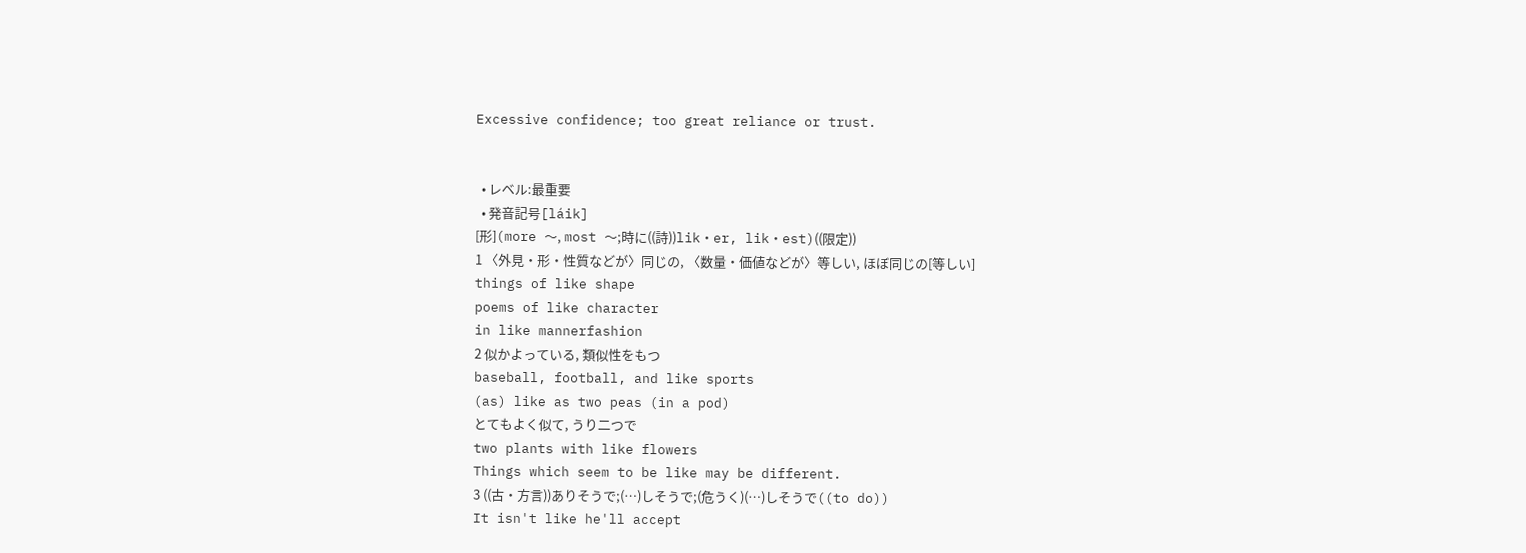Excessive confidence; too great reliance or trust.


  • レベル:最重要
  • 発音記号[láik]
[形](more 〜, most 〜;時に((詩))lik・er, lik・est)((限定))
1 〈外見・形・性質などが〉同じの, 〈数量・価値などが〉等しい, ほぼ同じの[等しい]
things of like shape
poems of like character
in like mannerfashion
2 似かよっている, 類似性をもつ
baseball, football, and like sports
(as) like as two peas (in a pod)
とてもよく似て, うり二つで
two plants with like flowers
Things which seem to be like may be different.
3 ((古・方言))ありそうで;(…)しそうで;(危うく)(…)しそうで((to do))
It isn't like he'll accept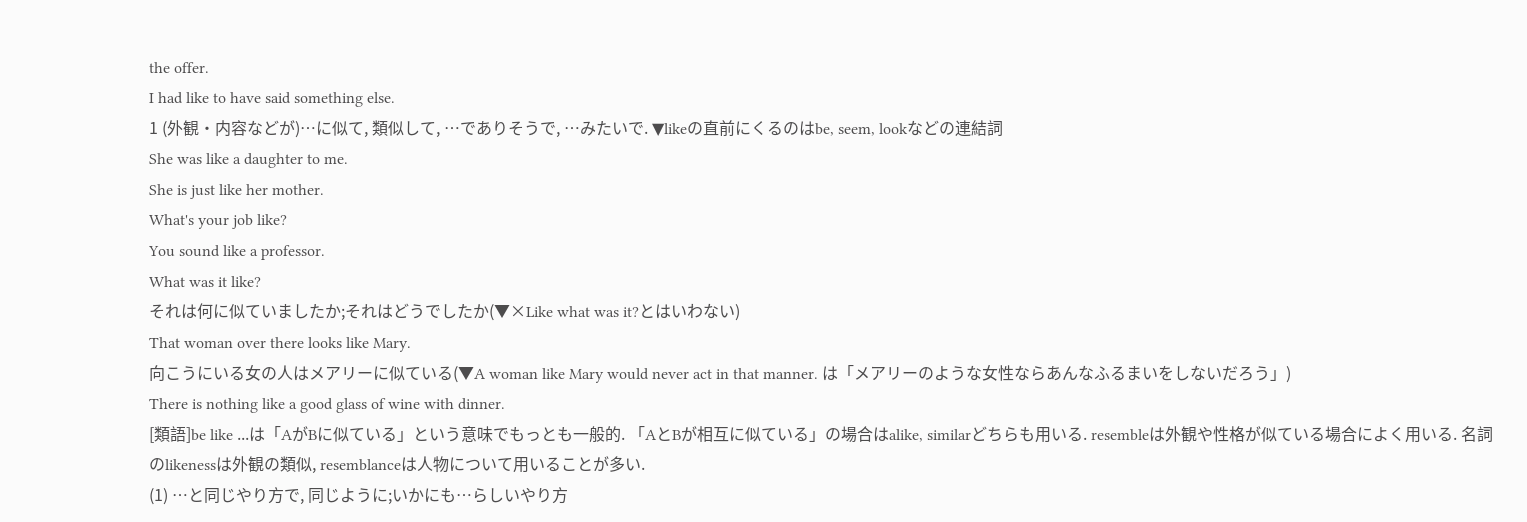the offer.
I had like to have said something else.
1 (外観・内容などが)…に似て, 類似して, …でありそうで, …みたいで. ▼likeの直前にくるのはbe, seem, lookなどの連結詞
She was like a daughter to me.
She is just like her mother.
What's your job like?
You sound like a professor.
What was it like?
それは何に似ていましたか;それはどうでしたか(▼×Like what was it?とはいわない)
That woman over there looks like Mary.
向こうにいる女の人はメアリーに似ている(▼A woman like Mary would never act in that manner. は「メアリーのような女性ならあんなふるまいをしないだろう」)
There is nothing like a good glass of wine with dinner.
[類語]be like ...は「AがBに似ている」という意味でもっとも一般的. 「AとBが相互に似ている」の場合はalike, similarどちらも用いる. resembleは外観や性格が似ている場合によく用いる. 名詞のlikenessは外観の類似, resemblanceは人物について用いることが多い.
(1) …と同じやり方で, 同じように;いかにも…らしいやり方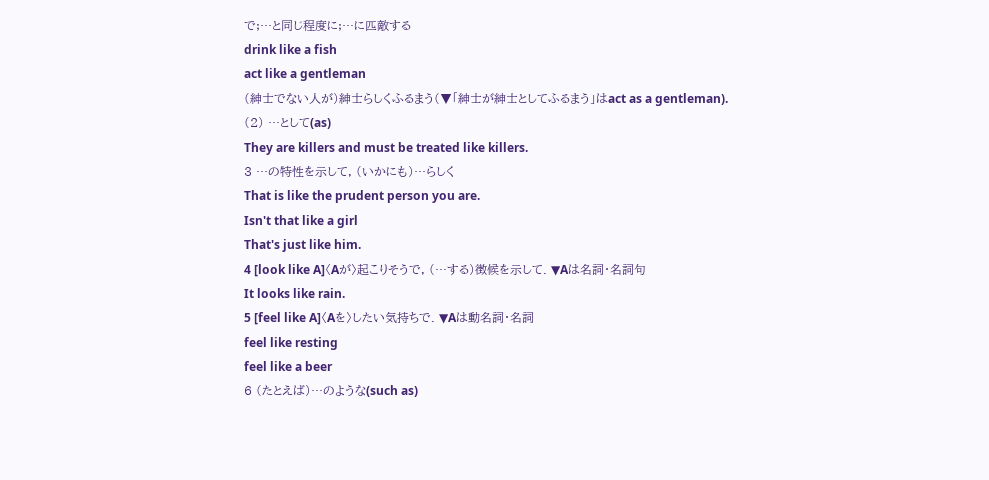で;…と同じ程度に;…に匹敵する
drink like a fish
act like a gentleman
(紳士でない人が)紳士らしくふるまう(▼「紳士が紳士としてふるまう」はact as a gentleman).
(2) …として(as)
They are killers and must be treated like killers.
3 …の特性を示して, (いかにも)…らしく
That is like the prudent person you are.
Isn't that like a girl
That's just like him.
4 [look like A]〈Aが〉起こりそうで, (…する)徴候を示して. ▼Aは名詞・名詞句
It looks like rain.
5 [feel like A]〈Aを〉したい気持ちで. ▼Aは動名詞・名詞
feel like resting
feel like a beer
6 (たとえば)…のような(such as)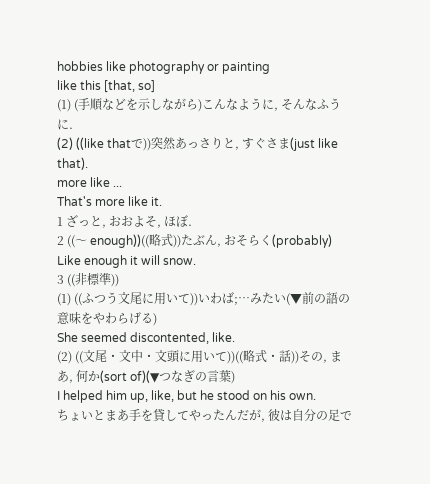hobbies like photography or painting
like this [that, so]
(1) (手順などを示しながら)こんなように, そんなふうに.
(2) ((like thatで))突然あっさりと, すぐさま(just like that).
more like ...
That's more like it.
1 ざっと, おおよそ, ほぼ.
2 ((〜 enough))((略式))たぶん, おそらく(probably)
Like enough it will snow.
3 ((非標準))
(1) ((ふつう文尾に用いて))いわば;…みたい(▼前の語の意味をやわらげる)
She seemed discontented, like.
(2) ((文尾・文中・文頭に用いて))((略式・話))その, まあ, 何か(sort of)(▼つなぎの言葉)
I helped him up, like, but he stood on his own.
ちょいとまあ手を貸してやったんだが, 彼は自分の足で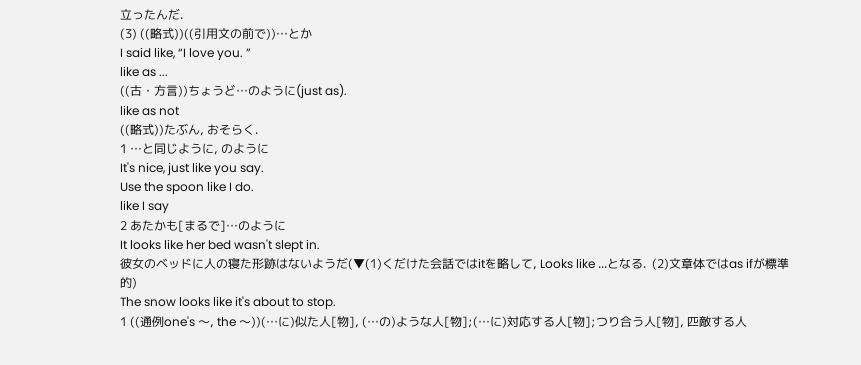立ったんだ.
(3) ((略式))((引用文の前で))…とか
I said like, “I love you. ”
like as ...
((古・方言))ちょうど…のように(just as).
like as not
((略式))たぶん, おそらく.
1 …と同じように, のように
It's nice, just like you say.
Use the spoon like I do.
like I say
2 あたかも[まるで]…のように
It looks like her bed wasn't slept in.
彼女のベッドに人の寝た形跡はないようだ(▼(1)くだけた会話ではitを略して, Looks like ...となる.  (2)文章体ではas ifが標準的)
The snow looks like it's about to stop.
1 ((通例one's 〜, the 〜))(…に)似た人[物], (…の)ような人[物];(…に)対応する人[物];つり合う人[物], 匹敵する人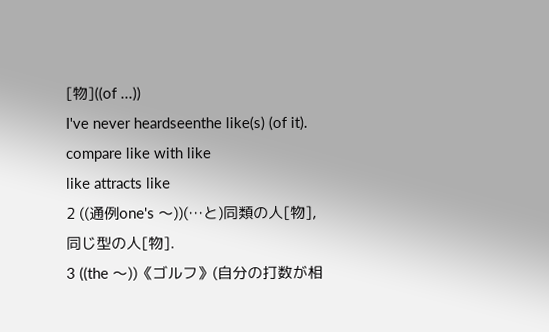[物]((of ...))
I've never heardseenthe like(s) (of it).
compare like with like
like attracts like
2 ((通例one's 〜))(…と)同類の人[物], 同じ型の人[物].
3 ((the 〜))《ゴルフ》(自分の打数が相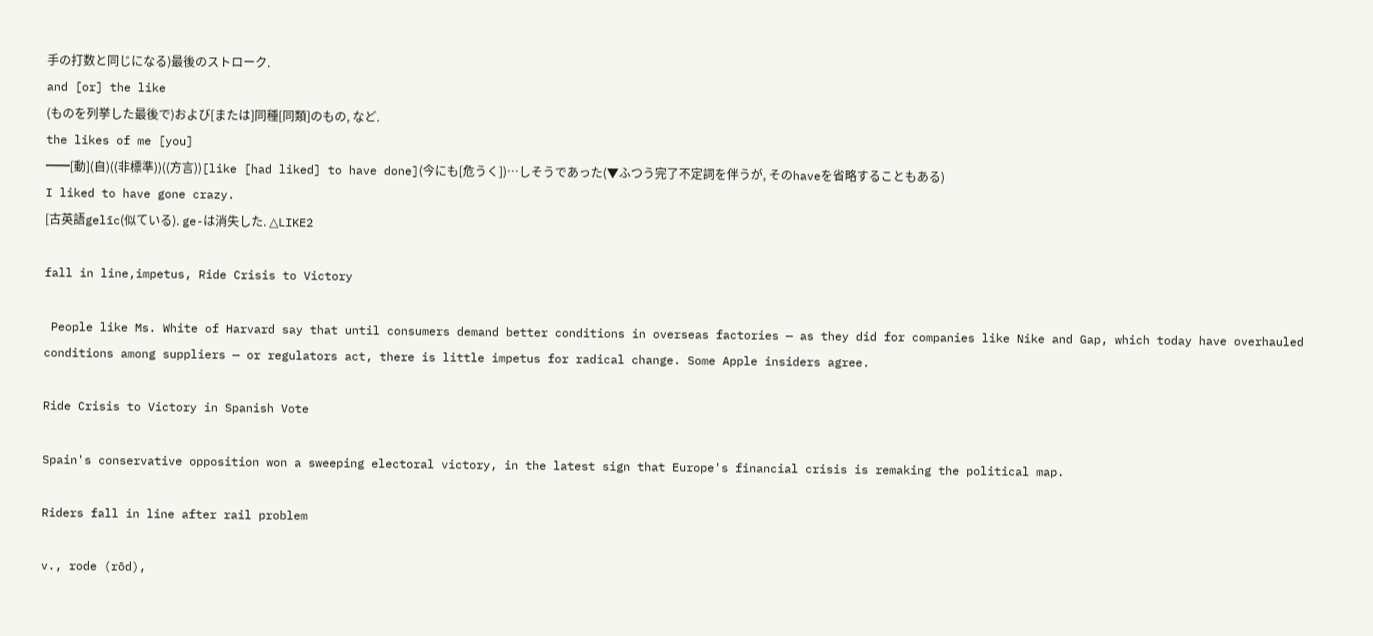手の打数と同じになる)最後のストローク.
and [or] the like
(ものを列挙した最後で)および[または]同種[同類]のもの, など.
the likes of me [you]
━━[動](自)((非標準))((方言))[like [had liked] to have done](今にも[危うく])…しそうであった(▼ふつう完了不定詞を伴うが, そのhaveを省略することもある)
I liked to have gone crazy.
[古英語gelīc(似ている). ge-は消失した. △LIKE2

fall in line,impetus, Ride Crisis to Victory

 People like Ms. White of Harvard say that until consumers demand better conditions in overseas factories — as they did for companies like Nike and Gap, which today have overhauled conditions among suppliers — or regulators act, there is little impetus for radical change. Some Apple insiders agree.

Ride Crisis to Victory in Spanish Vote

Spain's conservative opposition won a sweeping electoral victory, in the latest sign that Europe's financial crisis is remaking the political map.

Riders fall in line after rail problem

v., rode (rōd),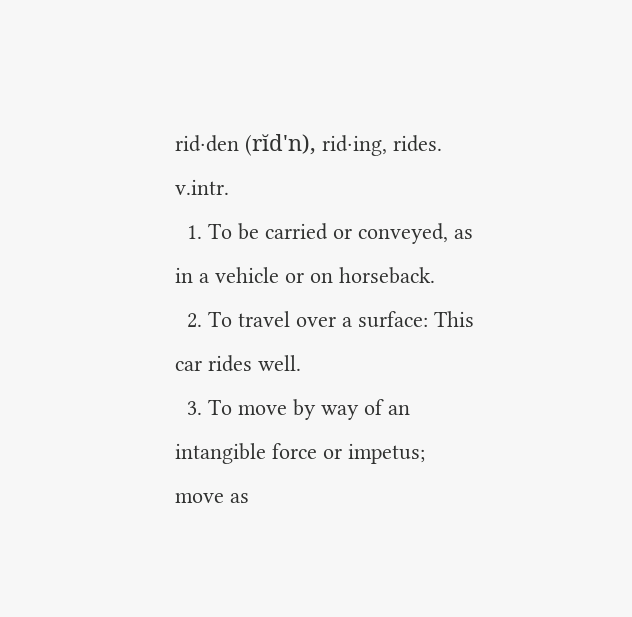rid·den (rĭd'n), rid·ing, rides. v.intr.
  1. To be carried or conveyed, as in a vehicle or on horseback.
  2. To travel over a surface: This car rides well.
  3. To move by way of an intangible force or impetus; move as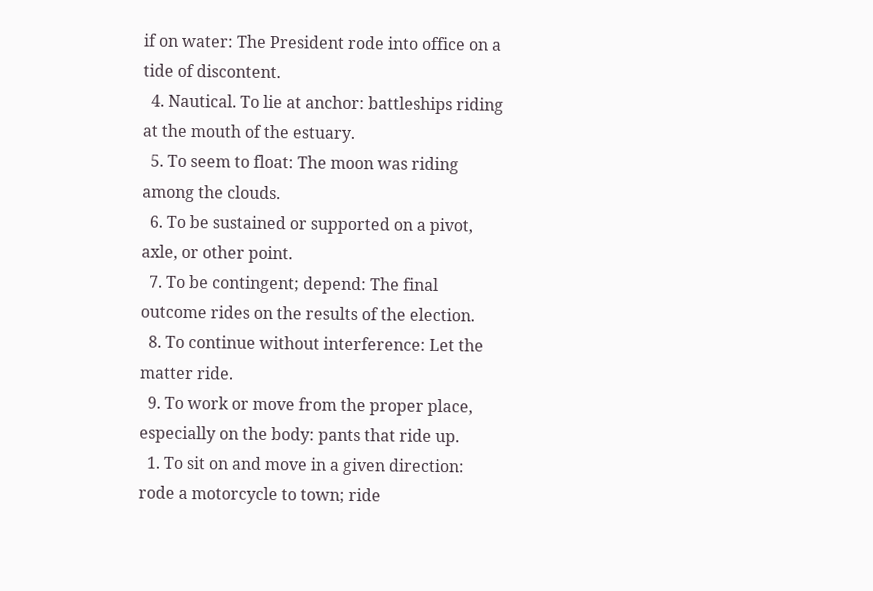if on water: The President rode into office on a tide of discontent.
  4. Nautical. To lie at anchor: battleships riding at the mouth of the estuary.
  5. To seem to float: The moon was riding among the clouds.
  6. To be sustained or supported on a pivot, axle, or other point.
  7. To be contingent; depend: The final outcome rides on the results of the election.
  8. To continue without interference: Let the matter ride.
  9. To work or move from the proper place, especially on the body: pants that ride up.
  1. To sit on and move in a given direction: rode a motorcycle to town; ride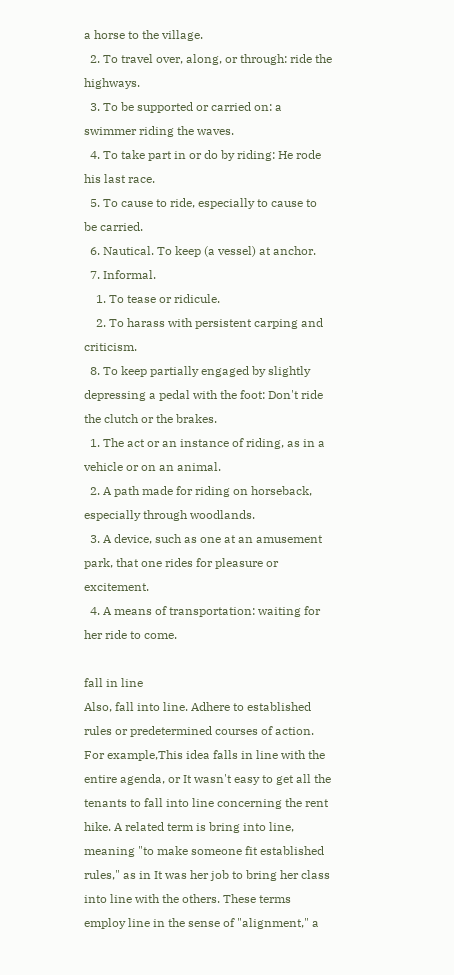a horse to the village.
  2. To travel over, along, or through: ride the highways.
  3. To be supported or carried on: a swimmer riding the waves.
  4. To take part in or do by riding: He rode his last race.
  5. To cause to ride, especially to cause to be carried.
  6. Nautical. To keep (a vessel) at anchor.
  7. Informal.
    1. To tease or ridicule.
    2. To harass with persistent carping and criticism.
  8. To keep partially engaged by slightly depressing a pedal with the foot: Don't ride the clutch or the brakes.
  1. The act or an instance of riding, as in a vehicle or on an animal.
  2. A path made for riding on horseback, especially through woodlands.
  3. A device, such as one at an amusement park, that one rides for pleasure or excitement.
  4. A means of transportation: waiting for her ride to come.

fall in line
Also, fall into line. Adhere to established rules or predetermined courses of action. For example,This idea falls in line with the entire agenda, or It wasn't easy to get all the tenants to fall into line concerning the rent hike. A related term is bring into line, meaning "to make someone fit established rules," as in It was her job to bring her class into line with the others. These terms employ line in the sense of "alignment," a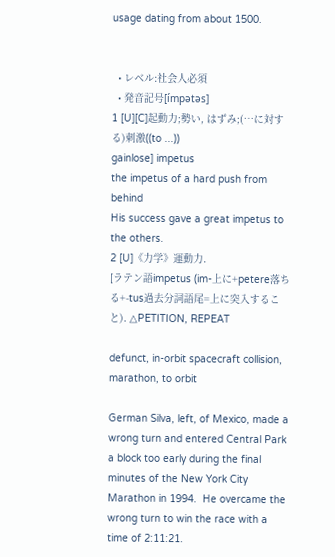usage dating from about 1500.


  • レベル:社会人必須
  • 発音記号[ímpətəs]
1 [U][C]起動力;勢い, はずみ;(…に対する)刺激((to ...))
gainlose] impetus
the impetus of a hard push from behind
His success gave a great impetus to the others.
2 [U]《力学》運動力.
[ラテン語impetus (im-上に+petere落ちる+-tus過去分詞語尾=上に突入すること). △PETITION, REPEAT

defunct, in-orbit spacecraft collision, marathon, to orbit

German Silva, left, of Mexico, made a wrong turn and entered Central Park a block too early during the final minutes of the New York City Marathon in 1994.  He overcame the wrong turn to win the race with a time of 2:11:21.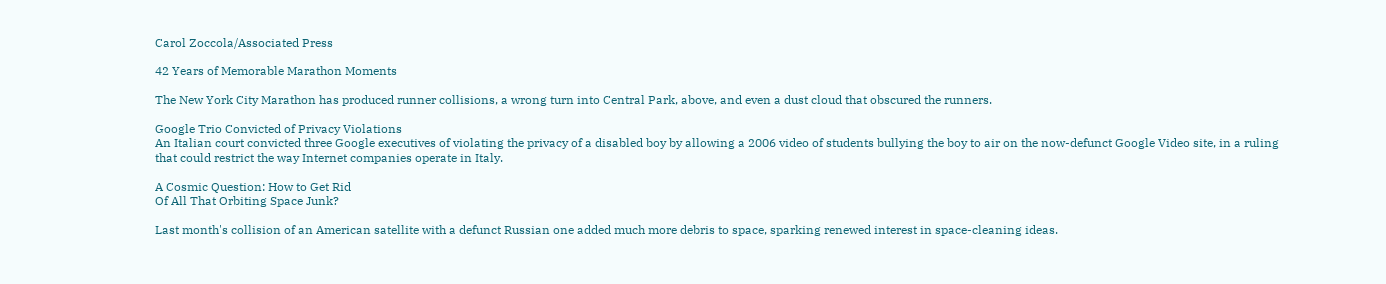Carol Zoccola/Associated Press

42 Years of Memorable Marathon Moments

The New York City Marathon has produced runner collisions, a wrong turn into Central Park, above, and even a dust cloud that obscured the runners.

Google Trio Convicted of Privacy Violations
An Italian court convicted three Google executives of violating the privacy of a disabled boy by allowing a 2006 video of students bullying the boy to air on the now-defunct Google Video site, in a ruling that could restrict the way Internet companies operate in Italy.

A Cosmic Question: How to Get Rid
Of All That Orbiting Space Junk?

Last month's collision of an American satellite with a defunct Russian one added much more debris to space, sparking renewed interest in space-cleaning ideas.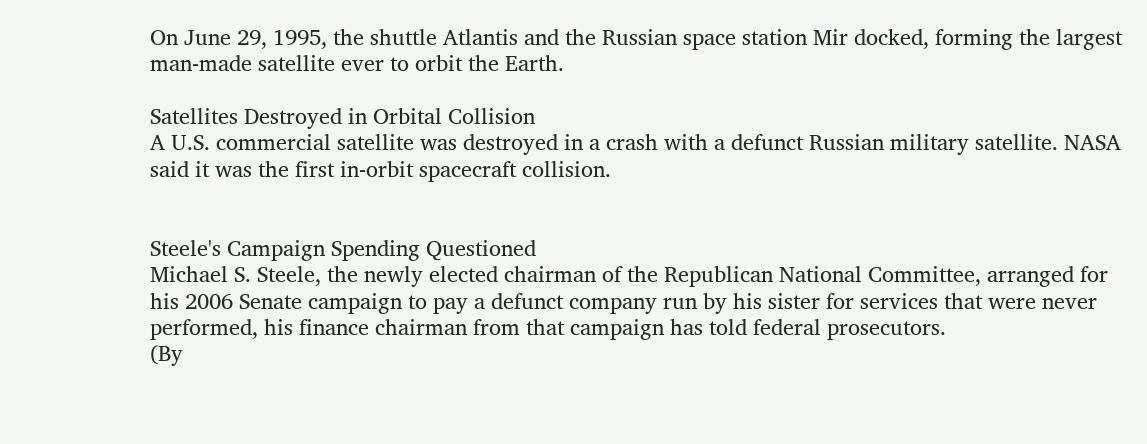On June 29, 1995, the shuttle Atlantis and the Russian space station Mir docked, forming the largest man-made satellite ever to orbit the Earth.

Satellites Destroyed in Orbital Collision
A U.S. commercial satellite was destroyed in a crash with a defunct Russian military satellite. NASA said it was the first in-orbit spacecraft collision.


Steele's Campaign Spending Questioned
Michael S. Steele, the newly elected chairman of the Republican National Committee, arranged for his 2006 Senate campaign to pay a defunct company run by his sister for services that were never performed, his finance chairman from that campaign has told federal prosecutors.
(By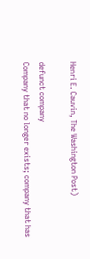Henri E. Cauvin, The Washington Post)

defunct company
Company that no longer exists; company that has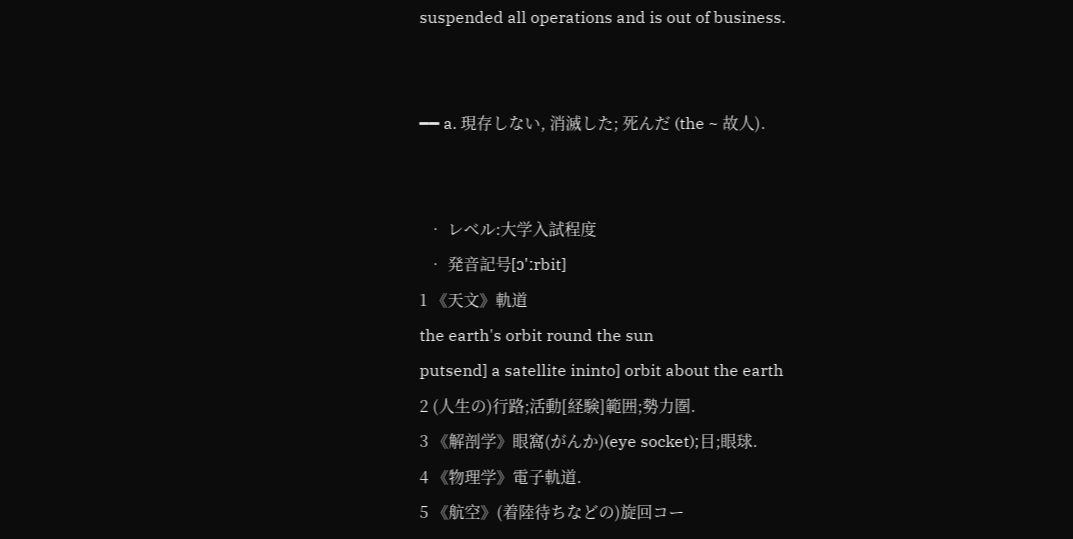suspended all operations and is out of business.


━━ a. 現存しない, 消滅した; 死んだ (the ~ 故人).


  • レベル:大学入試程度
  • 発音記号[ɔ'ːrbit]
1 《天文》軌道
the earth's orbit round the sun
putsend] a satellite ininto] orbit about the earth
2 (人生の)行路;活動[経験]範囲;勢力圏.
3 《解剖学》眼窩(がんか)(eye socket);目;眼球.
4 《物理学》電子軌道.
5 《航空》(着陸待ちなどの)旋回コー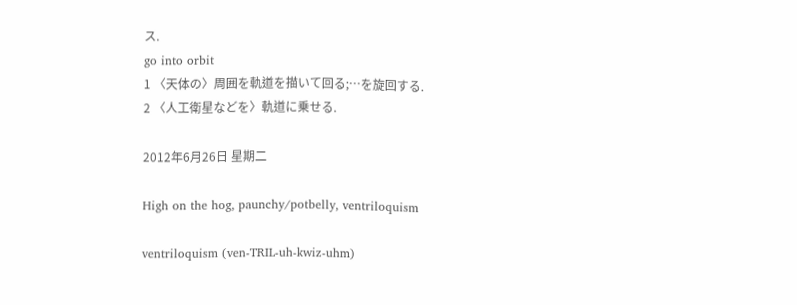ス.
go into orbit
1 〈天体の〉周囲を軌道を描いて回る;…を旋回する.
2 〈人工衛星などを〉軌道に乗せる.

2012年6月26日 星期二

High on the hog, paunchy/potbelly, ventriloquism

ventriloquism (ven-TRIL-uh-kwiz-uhm)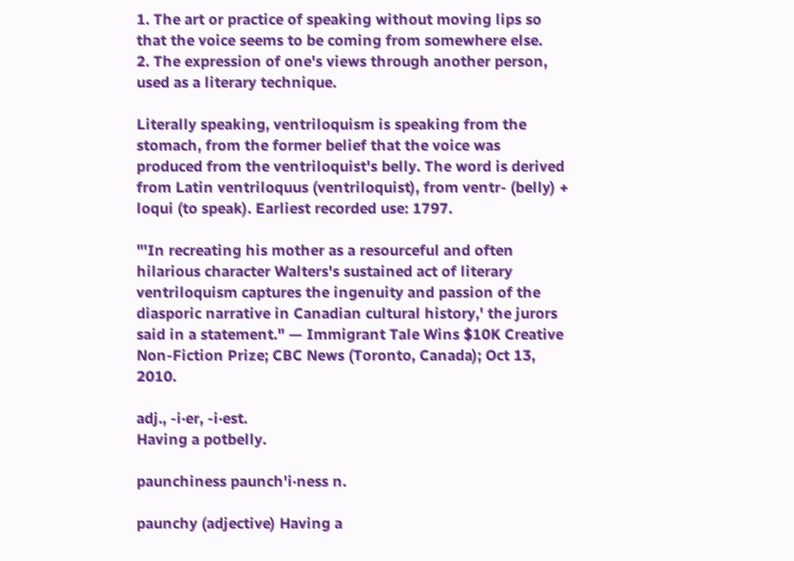1. The art or practice of speaking without moving lips so that the voice seems to be coming from somewhere else.
2. The expression of one's views through another person, used as a literary technique.

Literally speaking, ventriloquism is speaking from the stomach, from the former belief that the voice was produced from the ventriloquist's belly. The word is derived from Latin ventriloquus (ventriloquist), from ventr- (belly) + loqui (to speak). Earliest recorded use: 1797.

"'In recreating his mother as a resourceful and often hilarious character Walters's sustained act of literary ventriloquism captures the ingenuity and passion of the diasporic narrative in Canadian cultural history,' the jurors said in a statement." — Immigrant Tale Wins $10K Creative Non-Fiction Prize; CBC News (Toronto, Canada); Oct 13, 2010.

adj., -i·er, -i·est.
Having a potbelly.

paunchiness paunch'i·ness n.

paunchy (adjective) Having a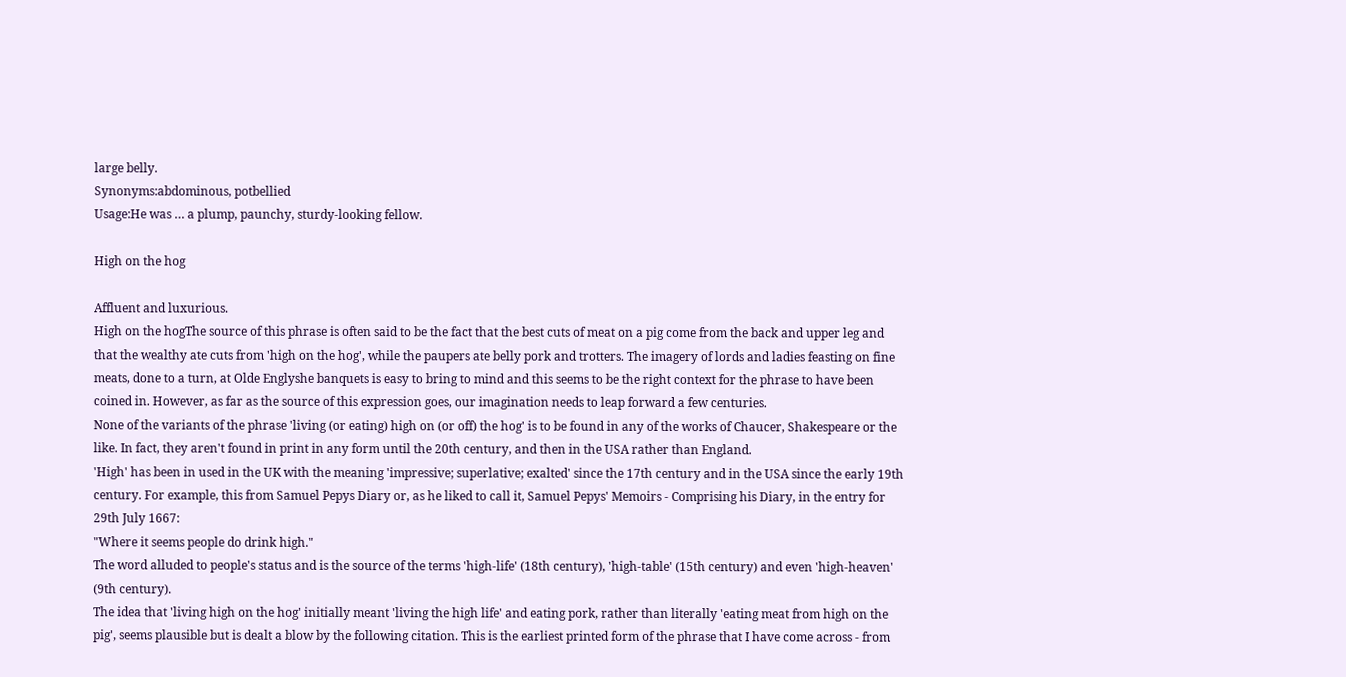large belly.
Synonyms:abdominous, potbellied
Usage:He was … a plump, paunchy, sturdy-looking fellow.

High on the hog

Affluent and luxurious.
High on the hogThe source of this phrase is often said to be the fact that the best cuts of meat on a pig come from the back and upper leg and that the wealthy ate cuts from 'high on the hog', while the paupers ate belly pork and trotters. The imagery of lords and ladies feasting on fine meats, done to a turn, at Olde Englyshe banquets is easy to bring to mind and this seems to be the right context for the phrase to have been coined in. However, as far as the source of this expression goes, our imagination needs to leap forward a few centuries.
None of the variants of the phrase 'living (or eating) high on (or off) the hog' is to be found in any of the works of Chaucer, Shakespeare or the like. In fact, they aren't found in print in any form until the 20th century, and then in the USA rather than England.
'High' has been in used in the UK with the meaning 'impressive; superlative; exalted' since the 17th century and in the USA since the early 19th century. For example, this from Samuel Pepys Diary or, as he liked to call it, Samuel Pepys' Memoirs - Comprising his Diary, in the entry for 29th July 1667:
"Where it seems people do drink high."
The word alluded to people's status and is the source of the terms 'high-life' (18th century), 'high-table' (15th century) and even 'high-heaven' (9th century).
The idea that 'living high on the hog' initially meant 'living the high life' and eating pork, rather than literally 'eating meat from high on the pig', seems plausible but is dealt a blow by the following citation. This is the earliest printed form of the phrase that I have come across - from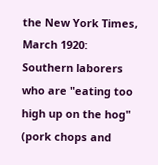the New York Times, March 1920:
Southern laborers who are "eating too high up on the hog" (pork chops and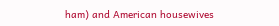ham) and American housewives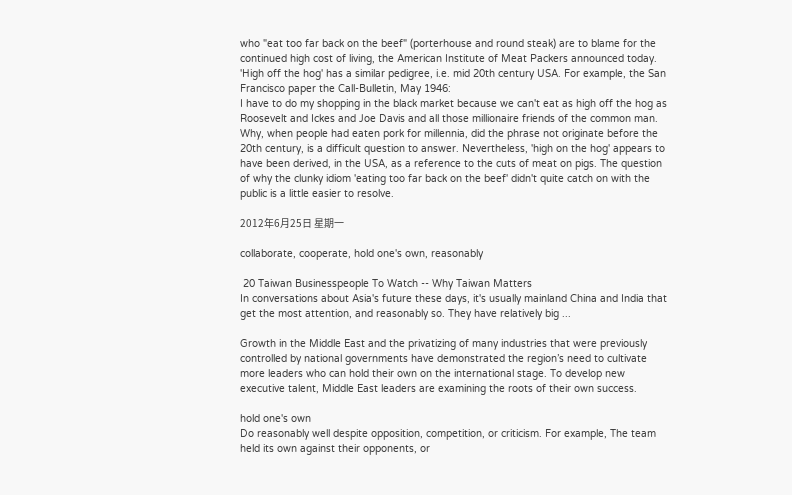who "eat too far back on the beef" (porterhouse and round steak) are to blame for the continued high cost of living, the American Institute of Meat Packers announced today.
'High off the hog' has a similar pedigree, i.e. mid 20th century USA. For example, the San Francisco paper the Call-Bulletin, May 1946:
I have to do my shopping in the black market because we can't eat as high off the hog as Roosevelt and Ickes and Joe Davis and all those millionaire friends of the common man.
Why, when people had eaten pork for millennia, did the phrase not originate before the 20th century, is a difficult question to answer. Nevertheless, 'high on the hog' appears to have been derived, in the USA, as a reference to the cuts of meat on pigs. The question of why the clunky idiom 'eating too far back on the beef' didn't quite catch on with the public is a little easier to resolve.

2012年6月25日 星期一

collaborate, cooperate, hold one's own, reasonably

 20 Taiwan Businesspeople To Watch -- Why Taiwan Matters
In conversations about Asia's future these days, it's usually mainland China and India that get the most attention, and reasonably so. They have relatively big ...

Growth in the Middle East and the privatizing of many industries that were previously controlled by national governments have demonstrated the region’s need to cultivate more leaders who can hold their own on the international stage. To develop new executive talent, Middle East leaders are examining the roots of their own success.

hold one's own
Do reasonably well despite opposition, competition, or criticism. For example, The team held its own against their opponents, or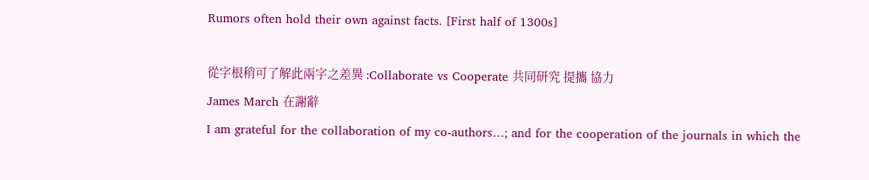Rumors often hold their own against facts. [First half of 1300s]

從字根稍可了解此兩字之差異 :Collaborate vs Cooperate 共同研究 提攜 協力
James March 在謝辭
I am grateful for the collaboration of my co-authors…; and for the cooperation of the journals in which the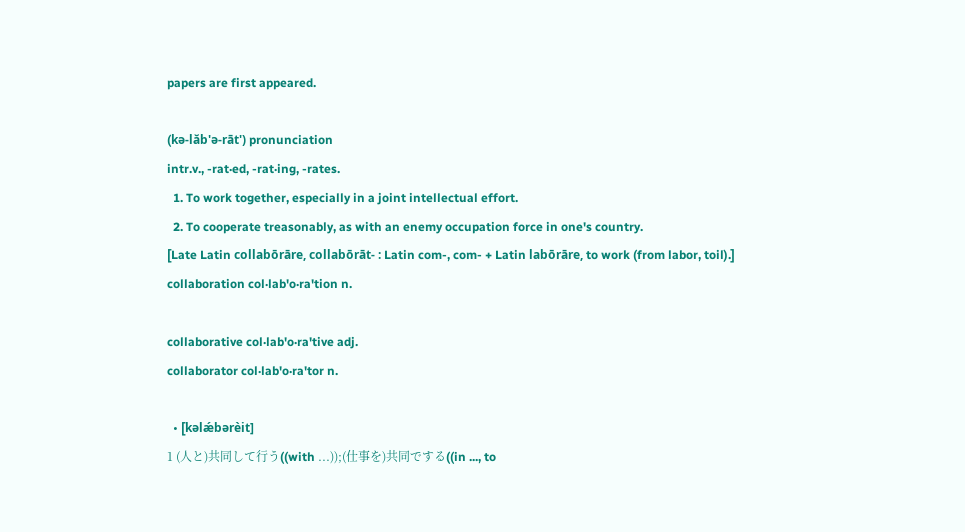papers are first appeared.

(kə-lăb'ə-rāt') pronunciation
intr.v., -rat·ed, -rat·ing, -rates.
  1. To work together, especially in a joint intellectual effort.
  2. To cooperate treasonably, as with an enemy occupation force in one's country.
[Late Latin collabōrāre, collabōrāt- : Latin com-, com- + Latin labōrāre, to work (from labor, toil).]
collaboration col·lab'o·ra'tion n.

collaborative col·lab'o·ra'tive adj.
collaborator col·lab'o·ra'tor n.

  • [kəlǽbərèit]
1 (人と)共同して行う((with ...));(仕事を)共同でする((in ..., to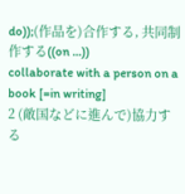do));(作品を)合作する, 共同制作する((on ...))
collaborate with a person on a book [=in writing]
2 (敵国などに進んで)協力する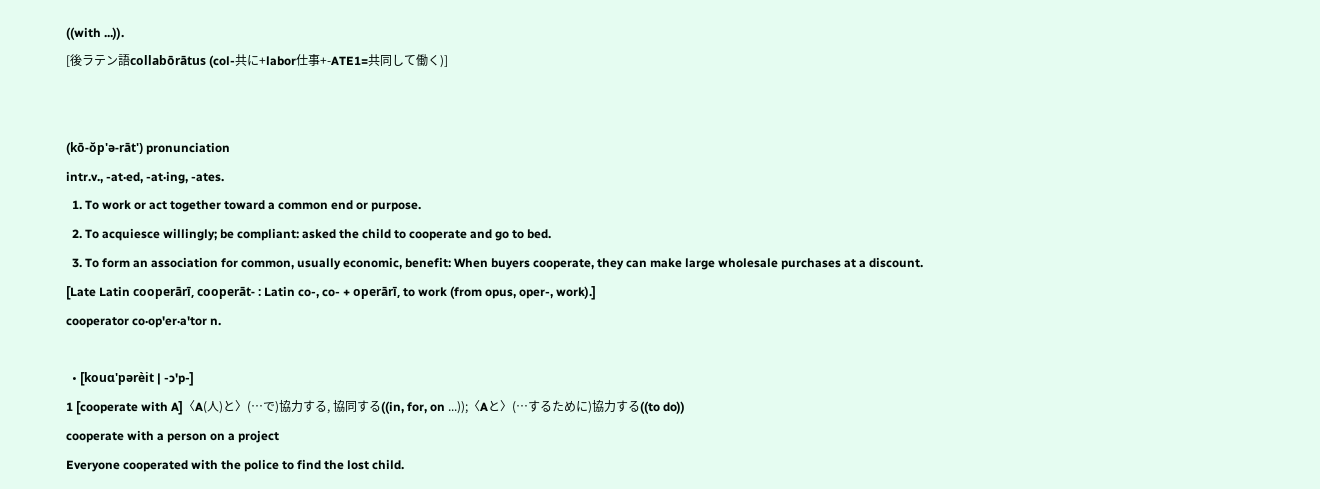((with ...)).
[後ラテン語collabōrātus (col-共に+labor仕事+-ATE1=共同して働く)]


(kō-ŏp'ə-rāt') pronunciation
intr.v., -at·ed, -at·ing, -ates.
  1. To work or act together toward a common end or purpose.
  2. To acquiesce willingly; be compliant: asked the child to cooperate and go to bed.
  3. To form an association for common, usually economic, benefit: When buyers cooperate, they can make large wholesale purchases at a discount.
[Late Latin cooperārī, cooperāt- : Latin co-, co- + operārī, to work (from opus, oper-, work).]
cooperator co·op'er·a'tor n.

  • [kouɑ'pərèit | -ɔ'p-]
1 [cooperate with A]〈A(人)と〉(…で)協力する, 協同する((in, for, on ...));〈Aと〉(…するために)協力する((to do))
cooperate with a person on a project
Everyone cooperated with the police to find the lost child.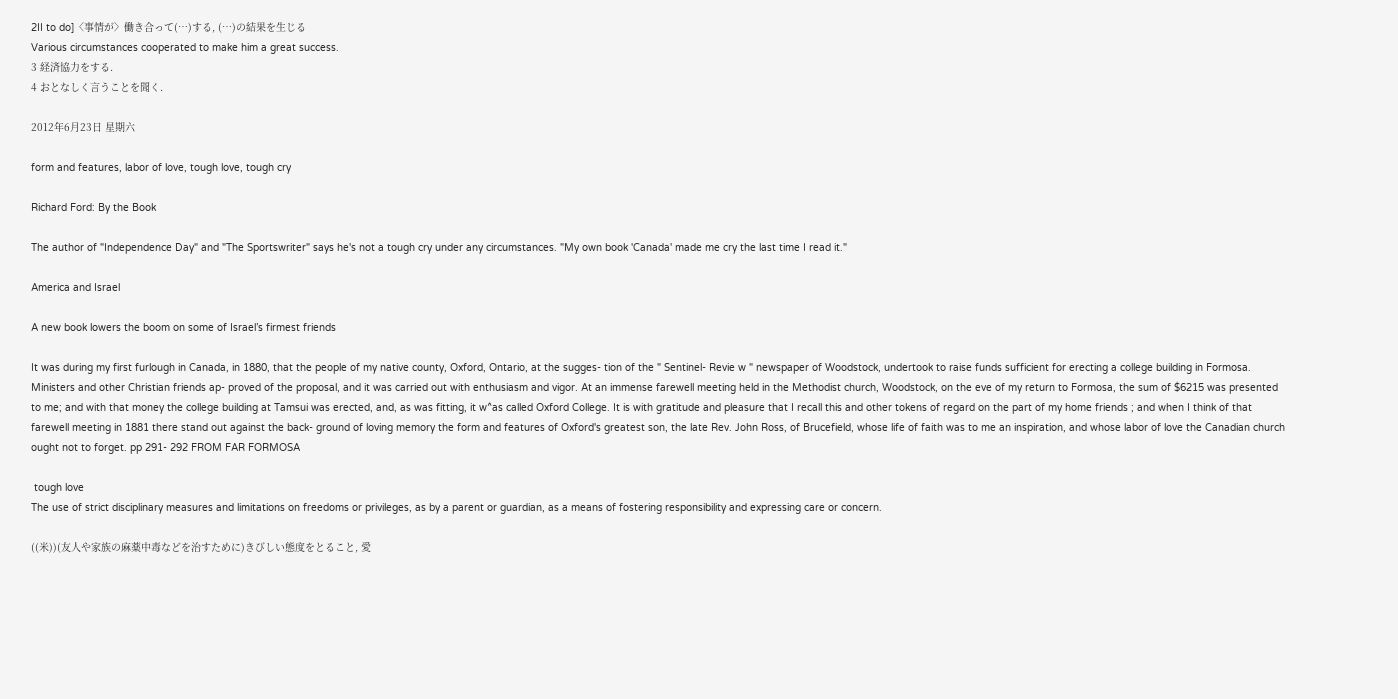2II to do]〈事情が〉働き合って(…)する, (…)の結果を生じる
Various circumstances cooperated to make him a great success.
3 経済協力をする.
4 おとなしく言うことを聞く.

2012年6月23日 星期六

form and features, labor of love, tough love, tough cry

Richard Ford: By the Book

The author of "Independence Day" and "The Sportswriter" says he's not a tough cry under any circumstances. "My own book 'Canada' made me cry the last time I read it."

America and Israel

A new book lowers the boom on some of Israel’s firmest friends

It was during my first furlough in Canada, in 1880, that the people of my native county, Oxford, Ontario, at the sugges- tion of the " Sentinel- Revie w " newspaper of Woodstock, undertook to raise funds sufficient for erecting a college building in Formosa. Ministers and other Christian friends ap- proved of the proposal, and it was carried out with enthusiasm and vigor. At an immense farewell meeting held in the Methodist church, Woodstock, on the eve of my return to Formosa, the sum of $6215 was presented to me; and with that money the college building at Tamsui was erected, and, as was fitting, it w^as called Oxford College. It is with gratitude and pleasure that I recall this and other tokens of regard on the part of my home friends ; and when I think of that farewell meeting in 1881 there stand out against the back- ground of loving memory the form and features of Oxford's greatest son, the late Rev. John Ross, of Brucefield, whose life of faith was to me an inspiration, and whose labor of love the Canadian church ought not to forget. pp 291- 292 FROM FAR FORMOSA

 tough love
The use of strict disciplinary measures and limitations on freedoms or privileges, as by a parent or guardian, as a means of fostering responsibility and expressing care or concern.

((米))(友人や家族の麻薬中毒などを治すために)きびしい態度をとること, 愛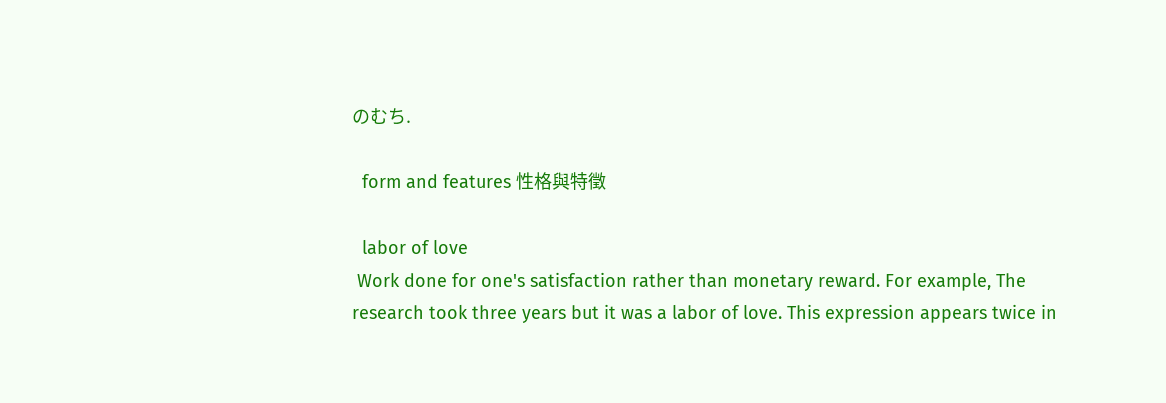のむち.

  form and features 性格與特徵

  labor of love
 Work done for one's satisfaction rather than monetary reward. For example, The research took three years but it was a labor of love. This expression appears twice in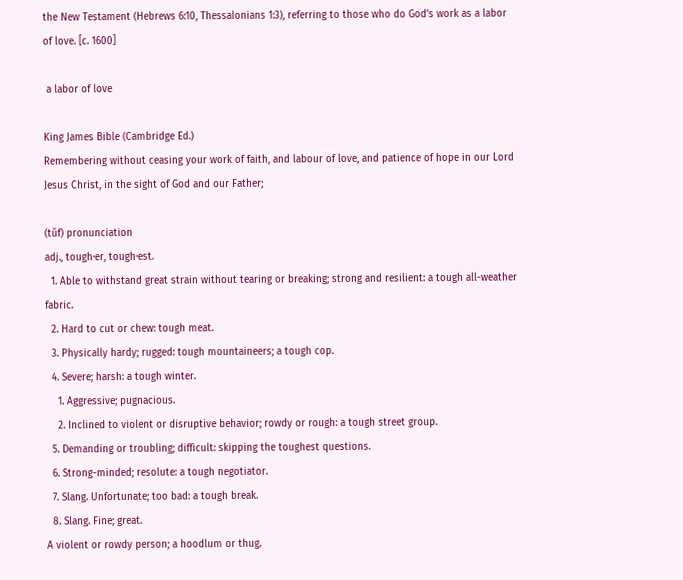the New Testament (Hebrews 6:10, Thessalonians 1:3), referring to those who do God's work as a labor of love. [c. 1600]

 a labor of love

King James Bible (Cambridge Ed.)
Remembering without ceasing your work of faith, and labour of love, and patience of hope in our Lord Jesus Christ, in the sight of God and our Father;

(tŭf) pronunciation
adj., tough·er, tough·est.
  1. Able to withstand great strain without tearing or breaking; strong and resilient: a tough all-weather fabric.
  2. Hard to cut or chew: tough meat.
  3. Physically hardy; rugged: tough mountaineers; a tough cop.
  4. Severe; harsh: a tough winter.
    1. Aggressive; pugnacious.
    2. Inclined to violent or disruptive behavior; rowdy or rough: a tough street group.
  5. Demanding or troubling; difficult: skipping the toughest questions.
  6. Strong-minded; resolute: a tough negotiator.
  7. Slang. Unfortunate; too bad: a tough break.
  8. Slang. Fine; great.
A violent or rowdy person; a hoodlum or thug.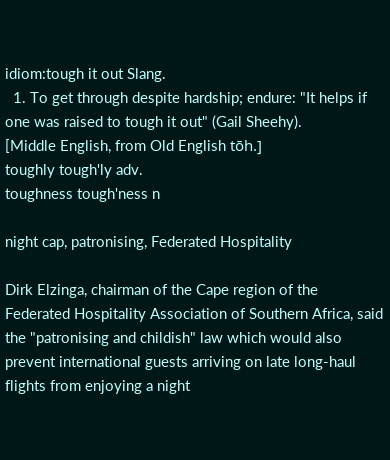idiom:tough it out Slang.
  1. To get through despite hardship; endure: "It helps if one was raised to tough it out" (Gail Sheehy).
[Middle English, from Old English tōh.]
toughly tough'ly adv.
toughness tough'ness n

night cap, patronising, Federated Hospitality

Dirk Elzinga, chairman of the Cape region of the Federated Hospitality Association of Southern Africa, said the "patronising and childish" law which would also prevent international guests arriving on late long-haul flights from enjoying a night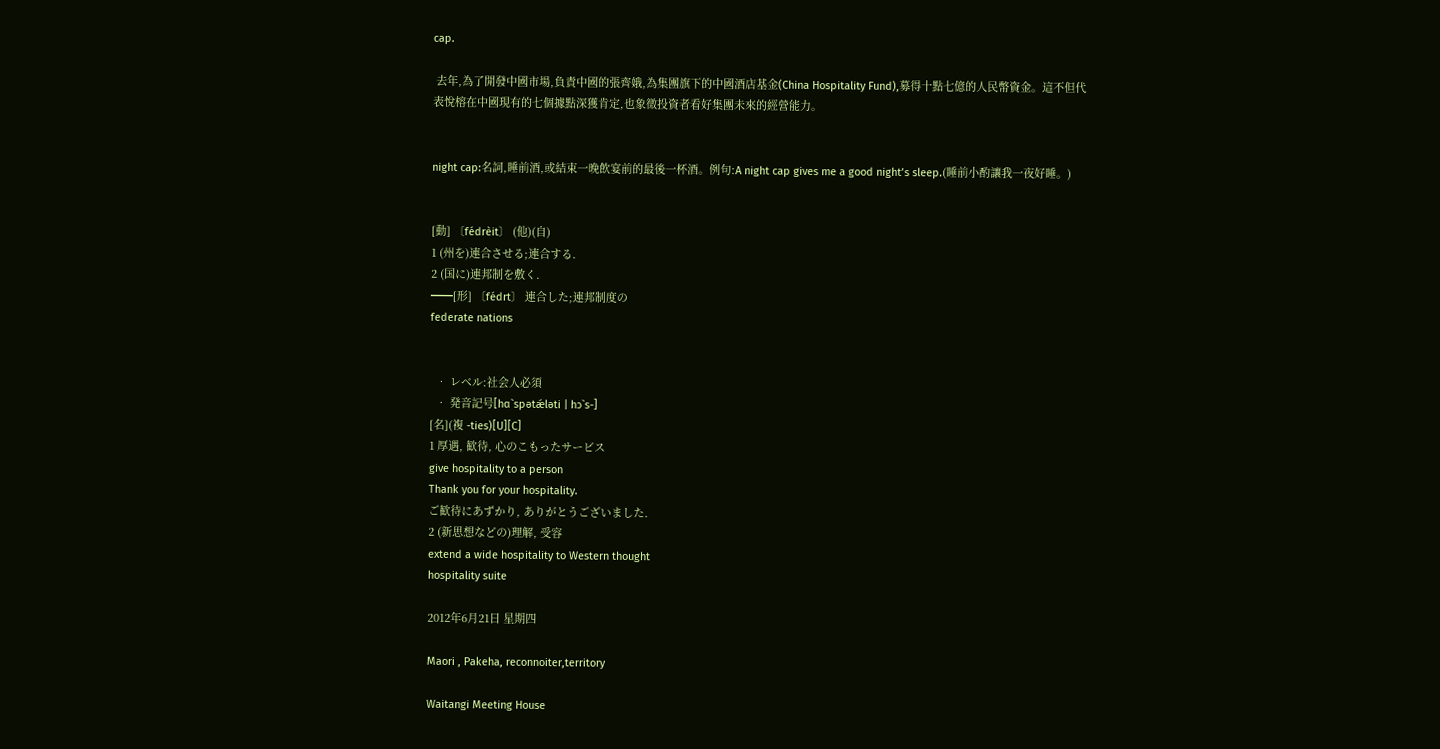cap.

 去年,為了開發中國市場,負責中國的張齊娥,為集團旗下的中國酒店基金(China Hospitality Fund),募得十點七億的人民幣資金。這不但代表悅榕在中國現有的七個據點深獲肯定,也象徵投資者看好集團未來的經營能力。


night cap:名詞,睡前酒,或結束一晚飲宴前的最後一杯酒。例句:A night cap gives me a good night’s sleep.(睡前小酌讓我一夜好睡。)


[動] 〔fédrèit〕 (他)(自)
1 (州を)連合させる;連合する.
2 (国に)連邦制を敷く.
━━[形] 〔fédrt〕 連合した;連邦制度の
federate nations


  • レベル:社会人必須
  • 発音記号[hɑ`spətǽləti | hɔ`s-]
[名](複 -ties)[U][C]
1 厚遇, 歓待, 心のこもったサービス
give hospitality to a person
Thank you for your hospitality.
ご歓待にあずかり, ありがとうございました.
2 (新思想などの)理解, 受容
extend a wide hospitality to Western thought
hospitality suite

2012年6月21日 星期四

Maori , Pakeha, reconnoiter,territory

Waitangi Meeting House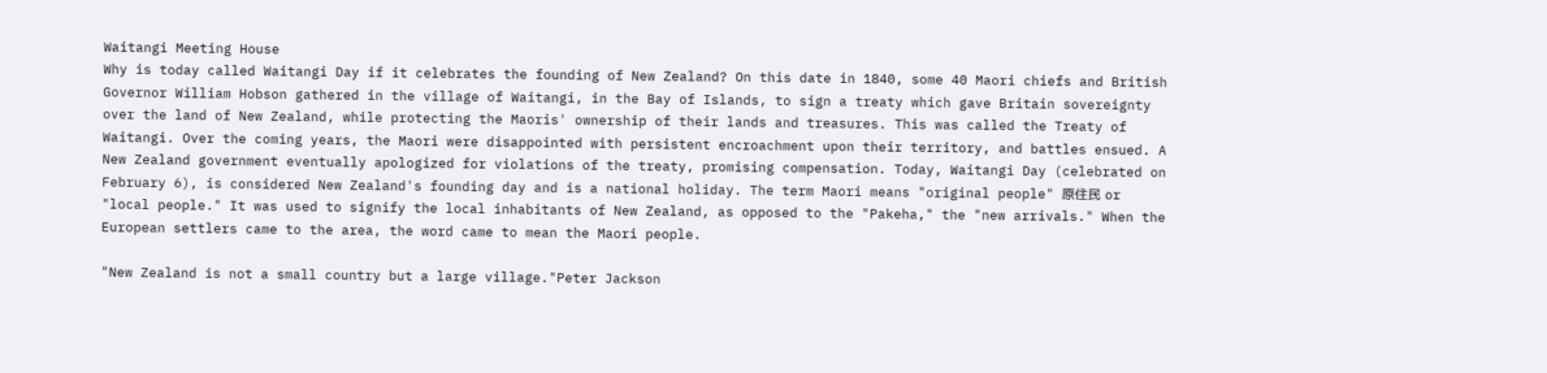Waitangi Meeting House
Why is today called Waitangi Day if it celebrates the founding of New Zealand? On this date in 1840, some 40 Maori chiefs and British Governor William Hobson gathered in the village of Waitangi, in the Bay of Islands, to sign a treaty which gave Britain sovereignty over the land of New Zealand, while protecting the Maoris' ownership of their lands and treasures. This was called the Treaty of Waitangi. Over the coming years, the Maori were disappointed with persistent encroachment upon their territory, and battles ensued. A New Zealand government eventually apologized for violations of the treaty, promising compensation. Today, Waitangi Day (celebrated on February 6), is considered New Zealand's founding day and is a national holiday. The term Maori means "original people" 原住民 or "local people." It was used to signify the local inhabitants of New Zealand, as opposed to the "Pakeha," the "new arrivals." When the European settlers came to the area, the word came to mean the Maori people.

"New Zealand is not a small country but a large village."Peter Jackson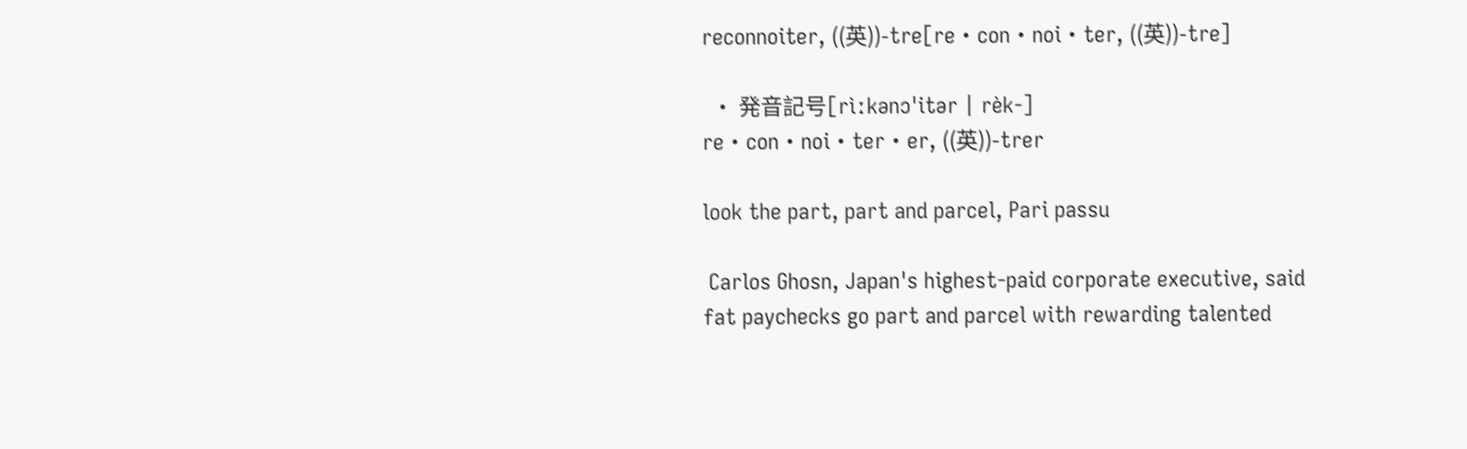reconnoiter, ((英))-tre[re・con・noi・ter, ((英))-tre]

  • 発音記号[rìːkənɔ'itər | rèk-]
re・con・noi・ter・er, ((英))-trer

look the part, part and parcel, Pari passu

 Carlos Ghosn, Japan's highest-paid corporate executive, said fat paychecks go part and parcel with rewarding talented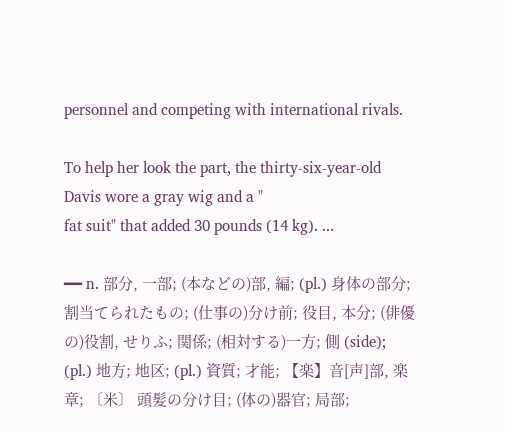personnel and competing with international rivals.

To help her look the part, the thirty-six-year-old Davis wore a gray wig and a "
fat suit" that added 30 pounds (14 kg). ...

━━ n. 部分, 一部; (本などの)部, 編; (pl.) 身体の部分; 割当てられたもの; (仕事の)分け前; 役目, 本分; (俳優の)役割, せりふ; 関係; (相対する)一方; 側 (side); (pl.) 地方; 地区; (pl.) 資質; 才能; 【楽】音[声]部, 楽章; 〔米〕 頭髪の分け目; (体の)器官; 局部;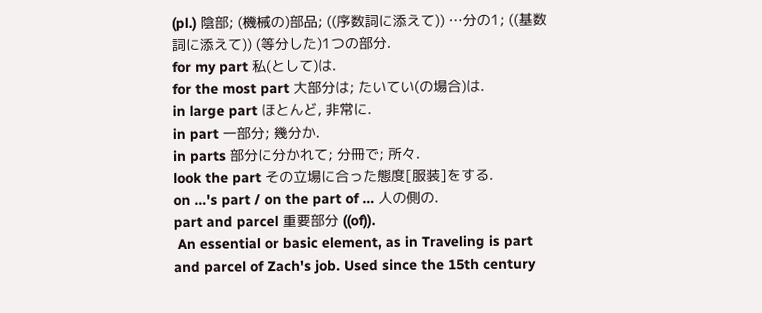(pl.) 陰部; (機械の)部品; ((序数詞に添えて)) …分の1; ((基数詞に添えて)) (等分した)1つの部分.
for my part 私(として)は.
for the most part 大部分は; たいてい(の場合)は.
in large part ほとんど, 非常に.
in part 一部分; 幾分か.
in parts 部分に分かれて; 分冊で; 所々.
look the part その立場に合った態度[服装]をする.
on …'s part / on the part of … 人の側の.
part and parcel 重要部分 ((of)).
 An essential or basic element, as in Traveling is part and parcel of Zach's job. Used since the 15th century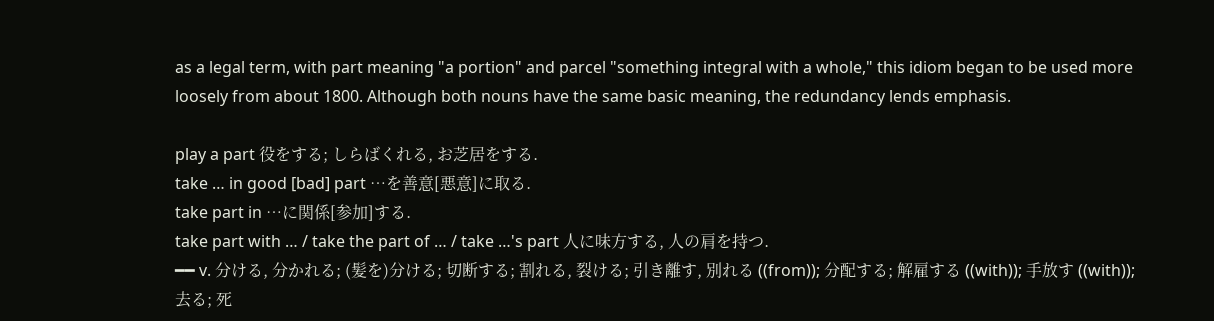as a legal term, with part meaning "a portion" and parcel "something integral with a whole," this idiom began to be used more loosely from about 1800. Although both nouns have the same basic meaning, the redundancy lends emphasis.

play a part 役をする; しらばくれる, お芝居をする.
take … in good [bad] part …を善意[悪意]に取る.
take part in …に関係[参加]する.
take part with … / take the part of … / take …'s part 人に味方する, 人の肩を持つ.
━━ v. 分ける, 分かれる; (髪を)分ける; 切断する; 割れる, 裂ける; 引き離す, 別れる ((from)); 分配する; 解雇する ((with)); 手放す ((with)); 去る; 死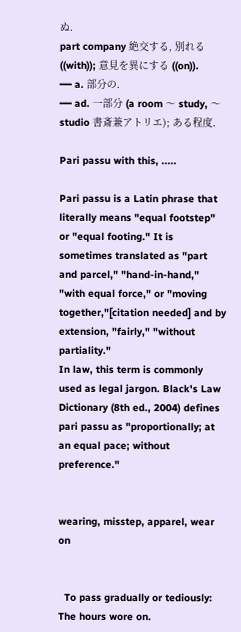ぬ.
part company 絶交する, 別れる ((with)); 意見を異にする ((on)).
━━ a. 部分の.
━━ ad. 一部分 (a room 〜 study, 〜 studio 書斎兼アトリエ); ある程度.

Pari passu with this, .....

Pari passu is a Latin phrase that literally means "equal footstep" or "equal footing." It is sometimes translated as "part and parcel," "hand-in-hand," "with equal force," or "moving together,"[citation needed] and by extension, "fairly," "without partiality."
In law, this term is commonly used as legal jargon. Black's Law Dictionary (8th ed., 2004) defines pari passu as "proportionally; at an equal pace; without preference."


wearing, misstep, apparel, wear on


  To pass gradually or tediously: The hours wore on.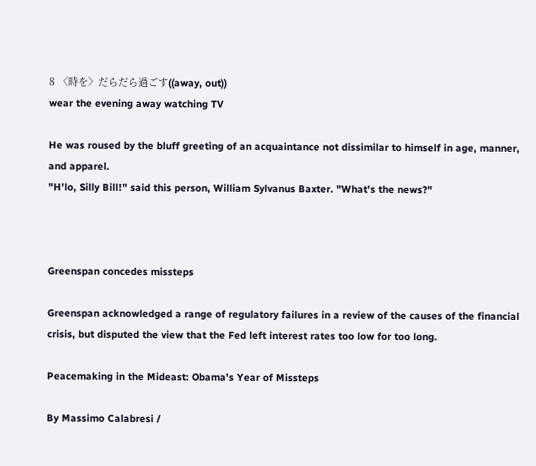8 〈時を〉だらだら過ごす((away, out))
wear the evening away watching TV

He was roused by the bluff greeting of an acquaintance not dissimilar to himself in age, manner, and apparel.
"H'lo, Silly Bill!" said this person, William Sylvanus Baxter. "What's the news?"



Greenspan concedes missteps

Greenspan acknowledged a range of regulatory failures in a review of the causes of the financial crisis, but disputed the view that the Fed left interest rates too low for too long.

Peacemaking in the Mideast: Obama's Year of Missteps

By Massimo Calabresi /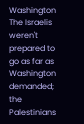Washington
The Israelis weren't prepared to go as far as Washington demanded; the Palestinians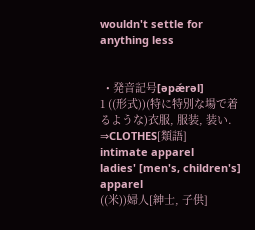wouldn't settle for anything less


  • 発音記号[əpǽrəl]
1 ((形式))(特に特別な場で着るような)衣服, 服装, 装い. ⇒CLOTHES[類語]
intimate apparel
ladies' [men's, children's] apparel
((米))婦人[紳士, 子供]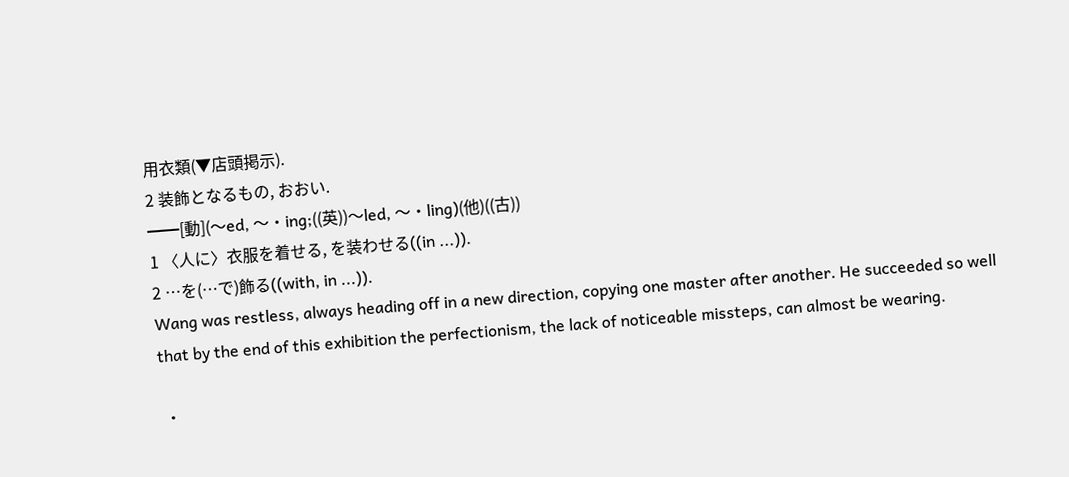用衣類(▼店頭掲示).
2 装飾となるもの, おおい.
━━[動](〜ed, 〜・ing;((英))〜led, 〜・ling)(他)((古))
1 〈人に〉衣服を着せる, を装わせる((in ...)).
2 …を(…で)飾る((with, in ...)).
Wang was restless, always heading off in a new direction, copying one master after another. He succeeded so well that by the end of this exhibition the perfectionism, the lack of noticeable missteps, can almost be wearing.

  •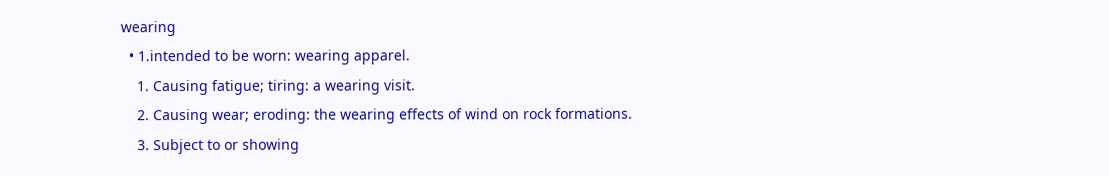wearing
  • 1.intended to be worn: wearing apparel.
    1. Causing fatigue; tiring: a wearing visit.
    2. Causing wear; eroding: the wearing effects of wind on rock formations.
    3. Subject to or showing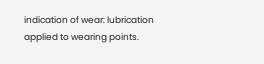indication of wear: lubrication applied to wearing points.